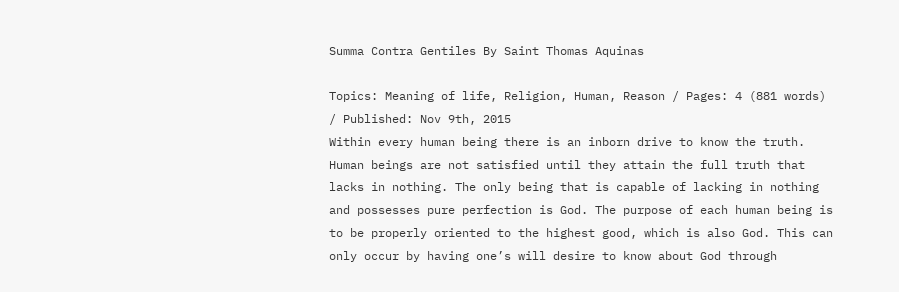Summa Contra Gentiles By Saint Thomas Aquinas

Topics: Meaning of life, Religion, Human, Reason / Pages: 4 (881 words) / Published: Nov 9th, 2015
Within every human being there is an inborn drive to know the truth. Human beings are not satisfied until they attain the full truth that lacks in nothing. The only being that is capable of lacking in nothing and possesses pure perfection is God. The purpose of each human being is to be properly oriented to the highest good, which is also God. This can only occur by having one’s will desire to know about God through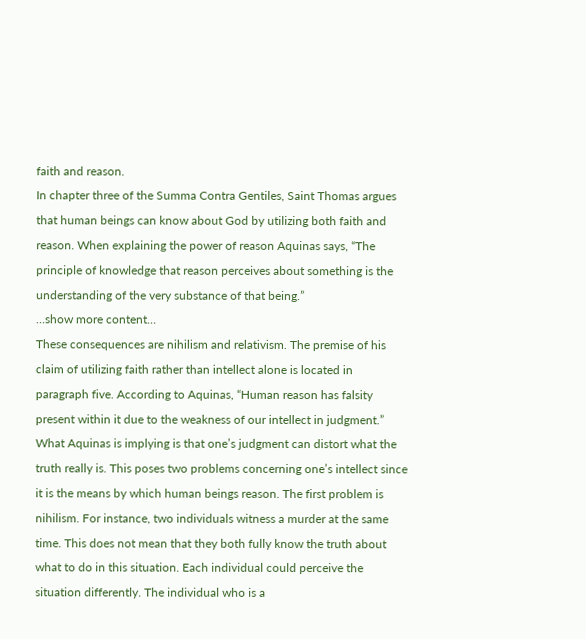faith and reason.
In chapter three of the Summa Contra Gentiles, Saint Thomas argues that human beings can know about God by utilizing both faith and reason. When explaining the power of reason Aquinas says, “The principle of knowledge that reason perceives about something is the understanding of the very substance of that being.”
…show more content…
These consequences are nihilism and relativism. The premise of his claim of utilizing faith rather than intellect alone is located in paragraph five. According to Aquinas, “Human reason has falsity present within it due to the weakness of our intellect in judgment.” What Aquinas is implying is that one’s judgment can distort what the truth really is. This poses two problems concerning one’s intellect since it is the means by which human beings reason. The first problem is nihilism. For instance, two individuals witness a murder at the same time. This does not mean that they both fully know the truth about what to do in this situation. Each individual could perceive the situation differently. The individual who is a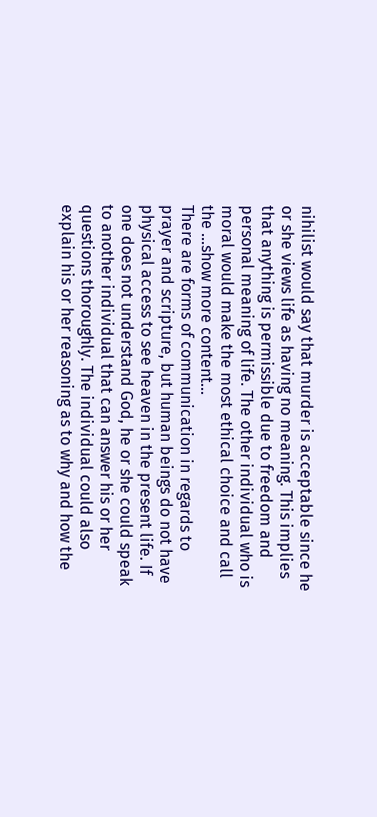nihilist would say that murder is acceptable since he or she views life as having no meaning. This implies that anything is permissible due to freedom and personal meaning of life. The other individual who is moral would make the most ethical choice and call the …show more content…
There are forms of communication in regards to prayer and scripture, but human beings do not have physical access to see heaven in the present life. If one does not understand God, he or she could speak to another individual that can answer his or her questions thoroughly. The individual could also explain his or her reasoning as to why and how the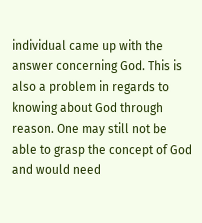individual came up with the answer concerning God. This is also a problem in regards to knowing about God through reason. One may still not be able to grasp the concept of God and would need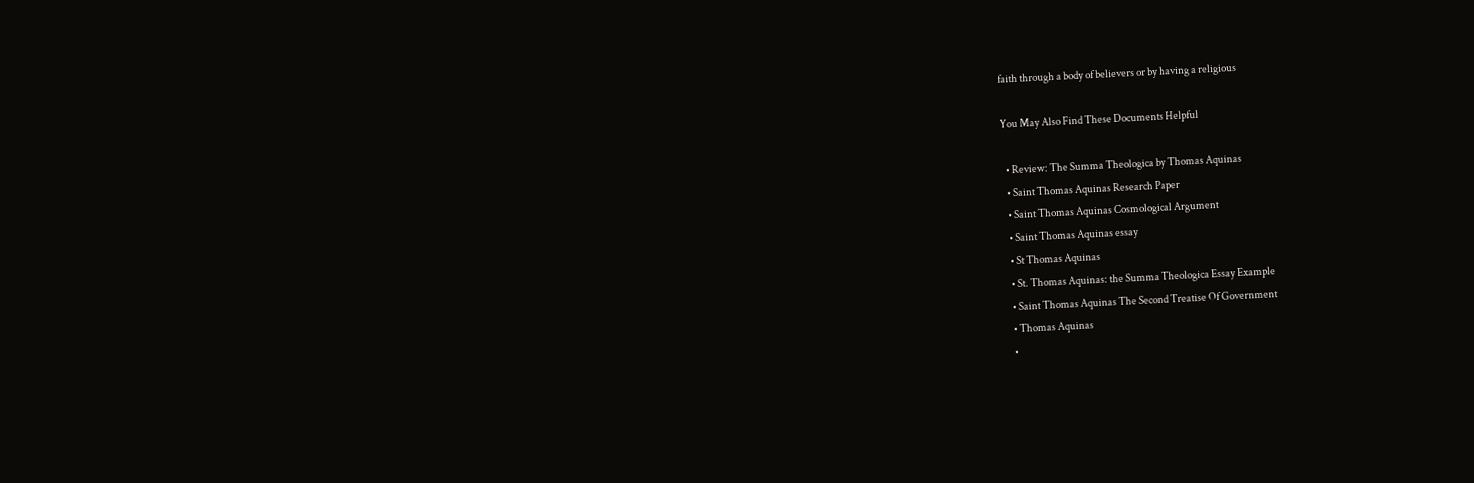faith through a body of believers or by having a religious

You May Also Find These Documents Helpful

  • Review: The Summa Theologica by Thomas Aquinas
  • Saint Thomas Aquinas Research Paper
  • Saint Thomas Aquinas Cosmological Argument
  • Saint Thomas Aquinas essay
  • St Thomas Aquinas
  • St. Thomas Aquinas: the Summa Theologica Essay Example
  • Saint Thomas Aquinas The Second Treatise Of Government
  • Thomas Aquinas
  •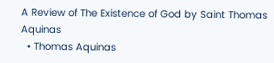A Review of The Existence of God by Saint Thomas Aquinas
  • Thomas Aquinas